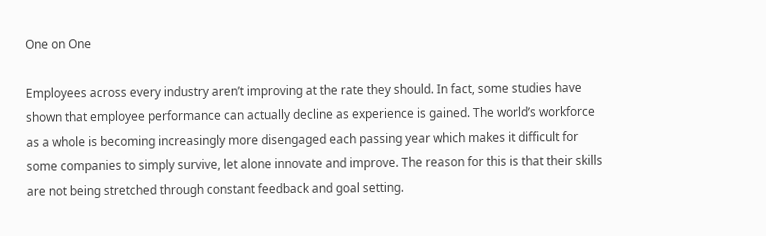One on One

Employees across every industry aren’t improving at the rate they should. In fact, some studies have shown that employee performance can actually decline as experience is gained. The world’s workforce as a whole is becoming increasingly more disengaged each passing year which makes it difficult for some companies to simply survive, let alone innovate and improve. The reason for this is that their skills are not being stretched through constant feedback and goal setting.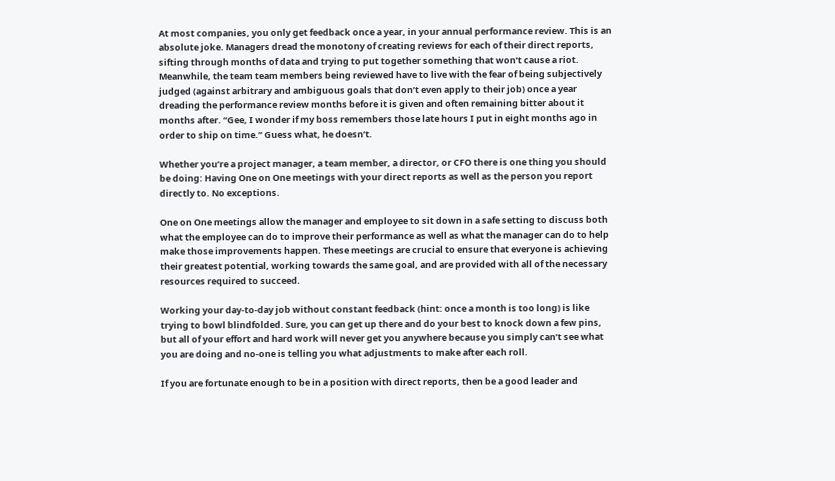At most companies, you only get feedback once a year, in your annual performance review. This is an absolute joke. Managers dread the monotony of creating reviews for each of their direct reports, sifting through months of data and trying to put together something that won’t cause a riot. Meanwhile, the team team members being reviewed have to live with the fear of being subjectively judged (against arbitrary and ambiguous goals that don’t even apply to their job) once a year dreading the performance review months before it is given and often remaining bitter about it months after. “Gee, I wonder if my boss remembers those late hours I put in eight months ago in order to ship on time.” Guess what, he doesn’t.

Whether you’re a project manager, a team member, a director, or CFO there is one thing you should be doing: Having One on One meetings with your direct reports as well as the person you report directly to. No exceptions.

One on One meetings allow the manager and employee to sit down in a safe setting to discuss both what the employee can do to improve their performance as well as what the manager can do to help make those improvements happen. These meetings are crucial to ensure that everyone is achieving their greatest potential, working towards the same goal, and are provided with all of the necessary resources required to succeed.

Working your day-to-day job without constant feedback (hint: once a month is too long) is like trying to bowl blindfolded. Sure, you can get up there and do your best to knock down a few pins, but all of your effort and hard work will never get you anywhere because you simply can’t see what you are doing and no-one is telling you what adjustments to make after each roll.

If you are fortunate enough to be in a position with direct reports, then be a good leader and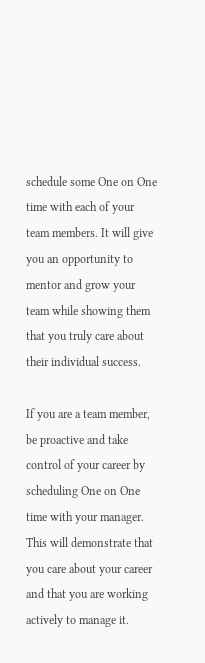schedule some One on One time with each of your team members. It will give you an opportunity to mentor and grow your team while showing them that you truly care about their individual success.

If you are a team member, be proactive and take control of your career by scheduling One on One time with your manager. This will demonstrate that you care about your career and that you are working actively to manage it.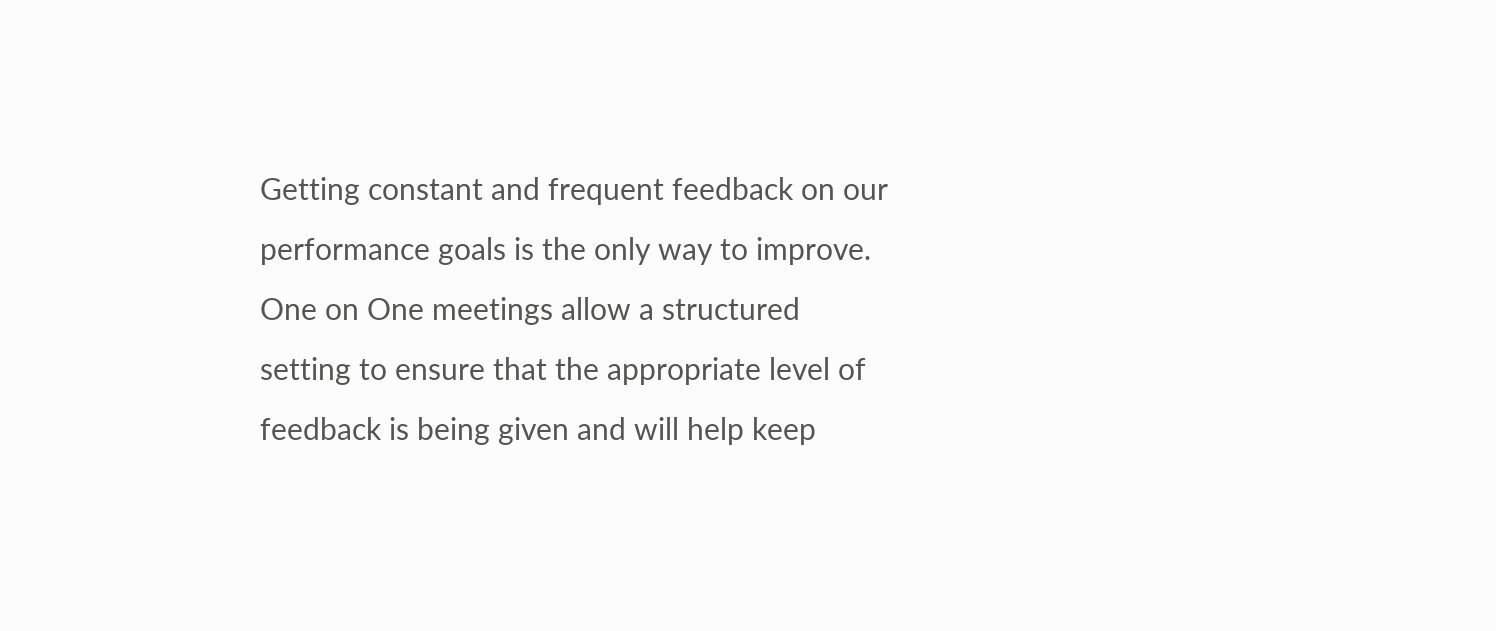Getting constant and frequent feedback on our performance goals is the only way to improve. One on One meetings allow a structured setting to ensure that the appropriate level of feedback is being given and will help keep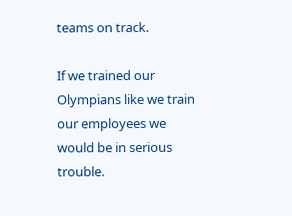teams on track.

If we trained our Olympians like we train our employees we would be in serious trouble.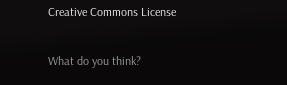Creative Commons License

What do you think?